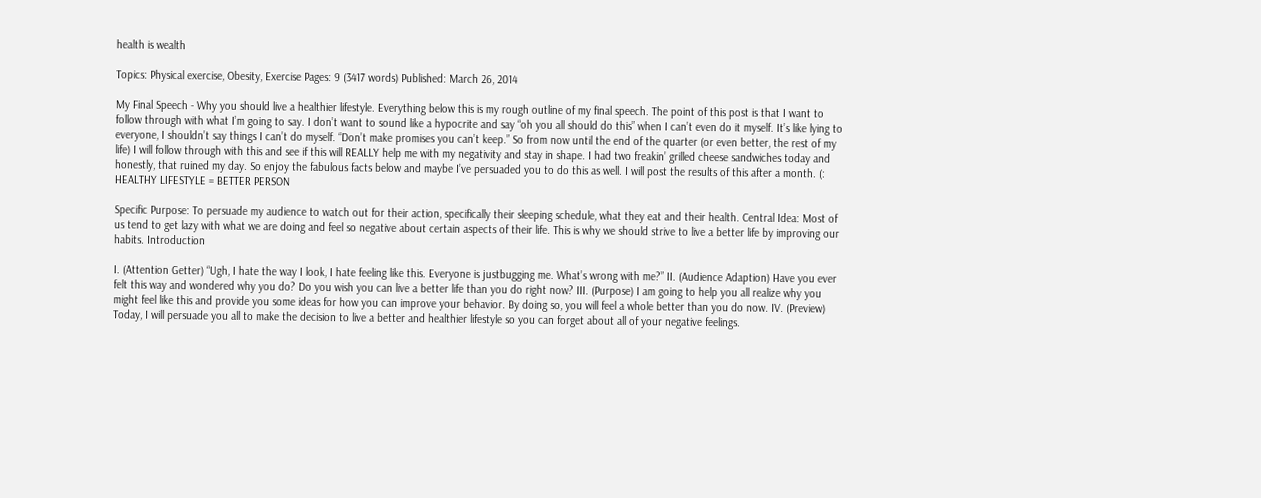health is wealth

Topics: Physical exercise, Obesity, Exercise Pages: 9 (3417 words) Published: March 26, 2014

My Final Speech - Why you should live a healthier lifestyle. Everything below this is my rough outline of my final speech. The point of this post is that I want to follow through with what I’m going to say. I don’t want to sound like a hypocrite and say “oh you all should do this” when I can’t even do it myself. It’s like lying to everyone, I shouldn’t say things I can’t do myself. “Don’t make promises you can’t keep.” So from now until the end of the quarter (or even better, the rest of my life) I will follow through with this and see if this will REALLY help me with my negativity and stay in shape. I had two freakin’ grilled cheese sandwiches today and honestly, that ruined my day. So enjoy the fabulous facts below and maybe I’ve persuaded you to do this as well. I will post the results of this after a month. (: HEALTHY LIFESTYLE = BETTER PERSON

Specific Purpose: To persuade my audience to watch out for their action, specifically their sleeping schedule, what they eat and their health. Central Idea: Most of us tend to get lazy with what we are doing and feel so negative about certain aspects of their life. This is why we should strive to live a better life by improving our habits. Introduction

I. (Attention Getter) “Ugh, I hate the way I look, I hate feeling like this. Everyone is justbugging me. What’s wrong with me?” II. (Audience Adaption) Have you ever felt this way and wondered why you do? Do you wish you can live a better life than you do right now? III. (Purpose) I am going to help you all realize why you might feel like this and provide you some ideas for how you can improve your behavior. By doing so, you will feel a whole better than you do now. IV. (Preview) Today, I will persuade you all to make the decision to live a better and healthier lifestyle so you can forget about all of your negative feelings.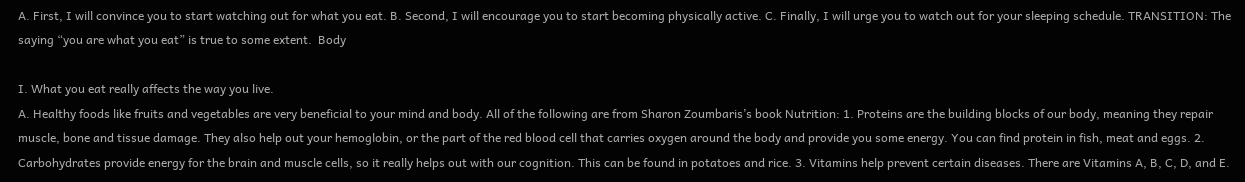A. First, I will convince you to start watching out for what you eat. B. Second, I will encourage you to start becoming physically active. C. Finally, I will urge you to watch out for your sleeping schedule. TRANSITION: The saying “you are what you eat” is true to some extent.  Body

I. What you eat really affects the way you live.
A. Healthy foods like fruits and vegetables are very beneficial to your mind and body. All of the following are from Sharon Zoumbaris’s book Nutrition: 1. Proteins are the building blocks of our body, meaning they repair muscle, bone and tissue damage. They also help out your hemoglobin, or the part of the red blood cell that carries oxygen around the body and provide you some energy. You can find protein in fish, meat and eggs. 2. Carbohydrates provide energy for the brain and muscle cells, so it really helps out with our cognition. This can be found in potatoes and rice. 3. Vitamins help prevent certain diseases. There are Vitamins A, B, C, D, and E.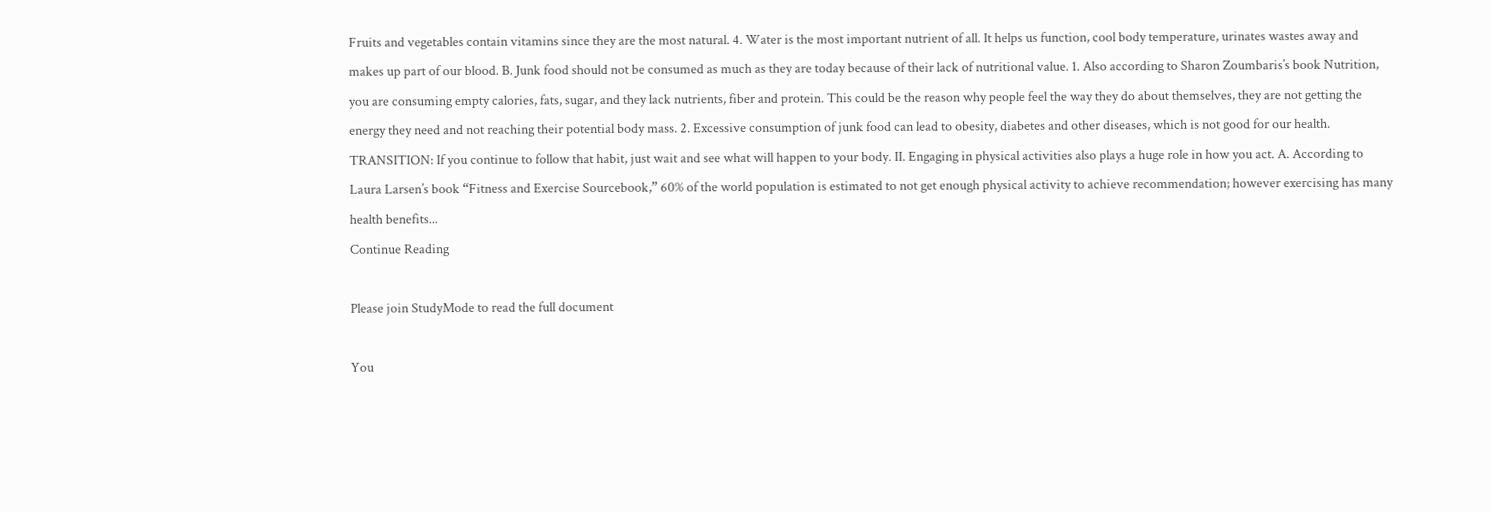Fruits and vegetables contain vitamins since they are the most natural. 4. Water is the most important nutrient of all. It helps us function, cool body temperature, urinates wastes away and makes up part of our blood. B. Junk food should not be consumed as much as they are today because of their lack of nutritional value. 1. Also according to Sharon Zoumbaris’s book Nutrition, you are consuming empty calories, fats, sugar, and they lack nutrients, fiber and protein. This could be the reason why people feel the way they do about themselves, they are not getting the energy they need and not reaching their potential body mass. 2. Excessive consumption of junk food can lead to obesity, diabetes and other diseases, which is not good for our health. TRANSITION: If you continue to follow that habit, just wait and see what will happen to your body. II. Engaging in physical activities also plays a huge role in how you act. A. According to Laura Larsen’s book “Fitness and Exercise Sourcebook,” 60% of the world population is estimated to not get enough physical activity to achieve recommendation; however exercising has many health benefits...
Continue Reading

Please join StudyMode to read the full document

You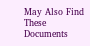May Also Find These Documents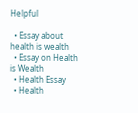Helpful

  • Essay about health is wealth
  • Essay on Health is Wealth
  • Health Essay
  • Health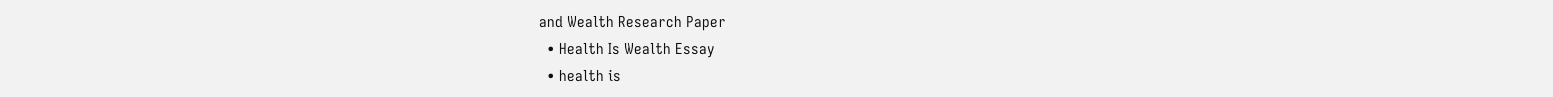and Wealth Research Paper
  • Health Is Wealth Essay
  • health is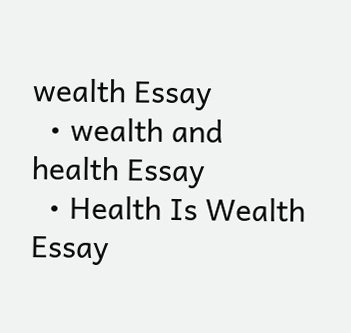wealth Essay
  • wealth and health Essay
  • Health Is Wealth Essay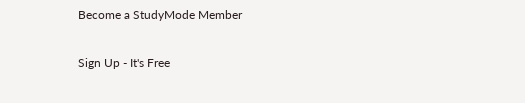Become a StudyMode Member

Sign Up - It's Free